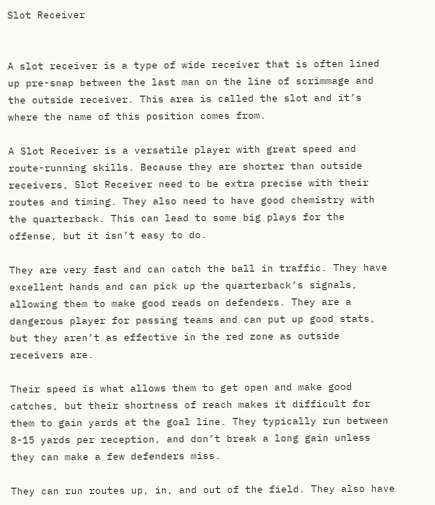Slot Receiver


A slot receiver is a type of wide receiver that is often lined up pre-snap between the last man on the line of scrimmage and the outside receiver. This area is called the slot and it’s where the name of this position comes from.

A Slot Receiver is a versatile player with great speed and route-running skills. Because they are shorter than outside receivers, Slot Receiver need to be extra precise with their routes and timing. They also need to have good chemistry with the quarterback. This can lead to some big plays for the offense, but it isn’t easy to do.

They are very fast and can catch the ball in traffic. They have excellent hands and can pick up the quarterback’s signals, allowing them to make good reads on defenders. They are a dangerous player for passing teams and can put up good stats, but they aren’t as effective in the red zone as outside receivers are.

Their speed is what allows them to get open and make good catches, but their shortness of reach makes it difficult for them to gain yards at the goal line. They typically run between 8-15 yards per reception, and don’t break a long gain unless they can make a few defenders miss.

They can run routes up, in, and out of the field. They also have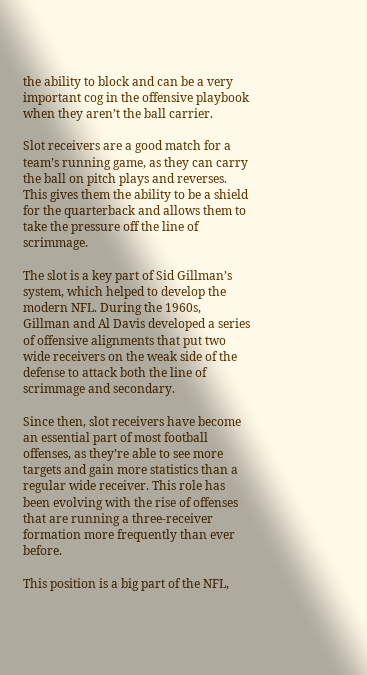the ability to block and can be a very important cog in the offensive playbook when they aren’t the ball carrier.

Slot receivers are a good match for a team’s running game, as they can carry the ball on pitch plays and reverses. This gives them the ability to be a shield for the quarterback and allows them to take the pressure off the line of scrimmage.

The slot is a key part of Sid Gillman’s system, which helped to develop the modern NFL. During the 1960s, Gillman and Al Davis developed a series of offensive alignments that put two wide receivers on the weak side of the defense to attack both the line of scrimmage and secondary.

Since then, slot receivers have become an essential part of most football offenses, as they’re able to see more targets and gain more statistics than a regular wide receiver. This role has been evolving with the rise of offenses that are running a three-receiver formation more frequently than ever before.

This position is a big part of the NFL,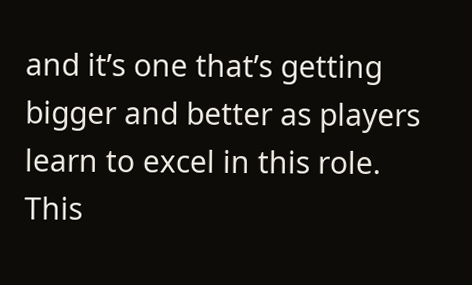and it’s one that’s getting bigger and better as players learn to excel in this role. This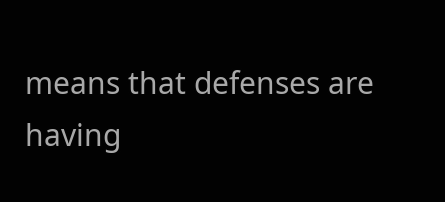means that defenses are having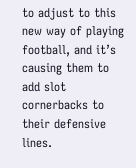to adjust to this new way of playing football, and it’s causing them to add slot cornerbacks to their defensive lines.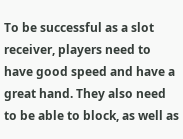To be successful as a slot receiver, players need to have good speed and have a great hand. They also need to be able to block, as well as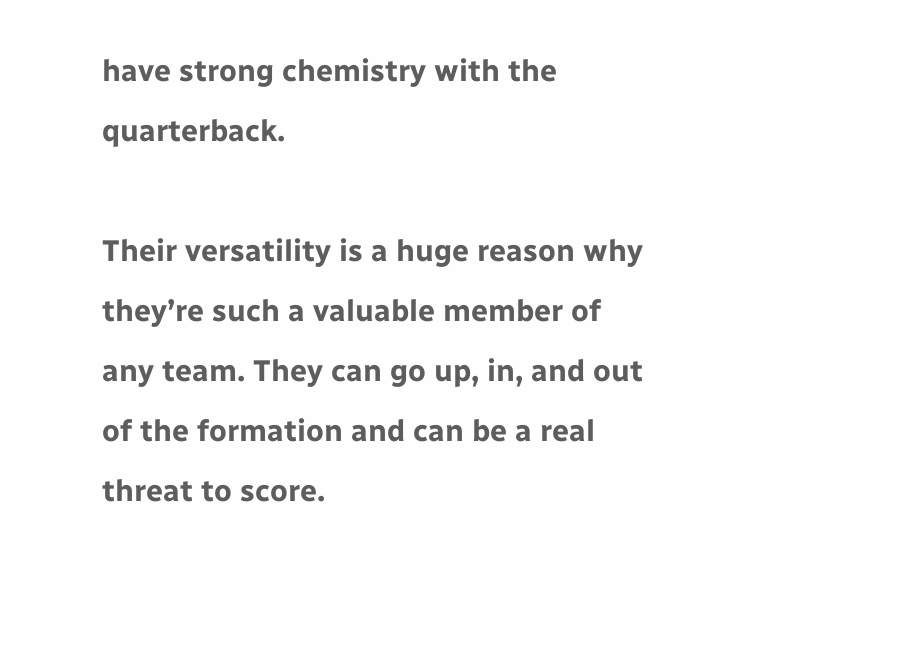have strong chemistry with the quarterback.

Their versatility is a huge reason why they’re such a valuable member of any team. They can go up, in, and out of the formation and can be a real threat to score.